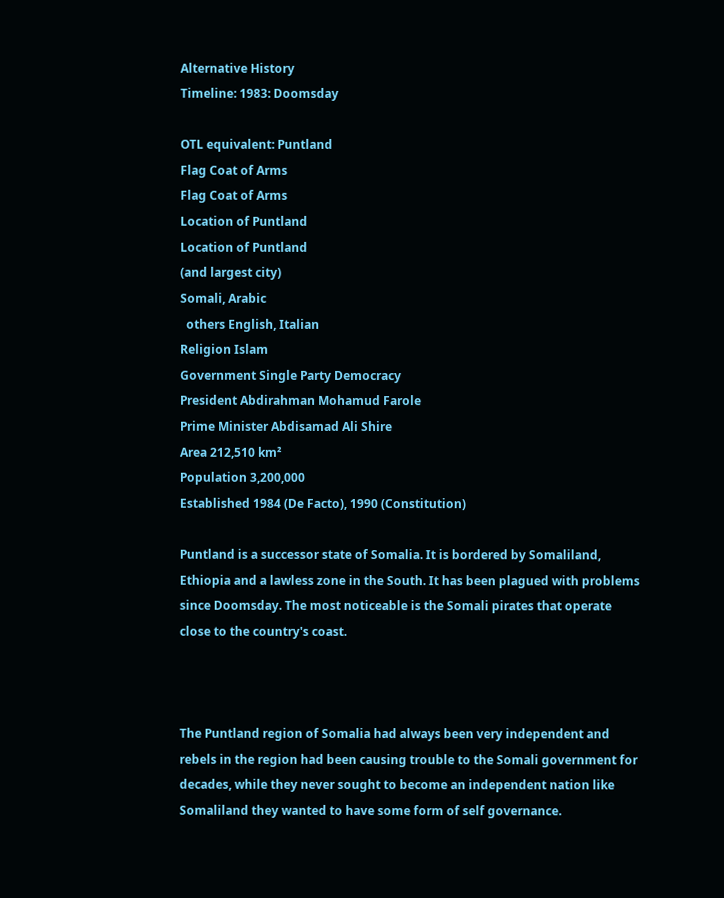Alternative History
Timeline: 1983: Doomsday

OTL equivalent: Puntland
Flag Coat of Arms
Flag Coat of Arms
Location of Puntland
Location of Puntland
(and largest city)
Somali, Arabic
  others English, Italian
Religion Islam
Government Single Party Democracy
President Abdirahman Mohamud Farole
Prime Minister Abdisamad Ali Shire
Area 212,510 km²
Population 3,200,000
Established 1984 (De Facto), 1990 (Constitution)

Puntland is a successor state of Somalia. It is bordered by Somaliland, Ethiopia and a lawless zone in the South. It has been plagued with problems since Doomsday. The most noticeable is the Somali pirates that operate close to the country's coast.



The Puntland region of Somalia had always been very independent and rebels in the region had been causing trouble to the Somali government for decades, while they never sought to become an independent nation like Somaliland they wanted to have some form of self governance.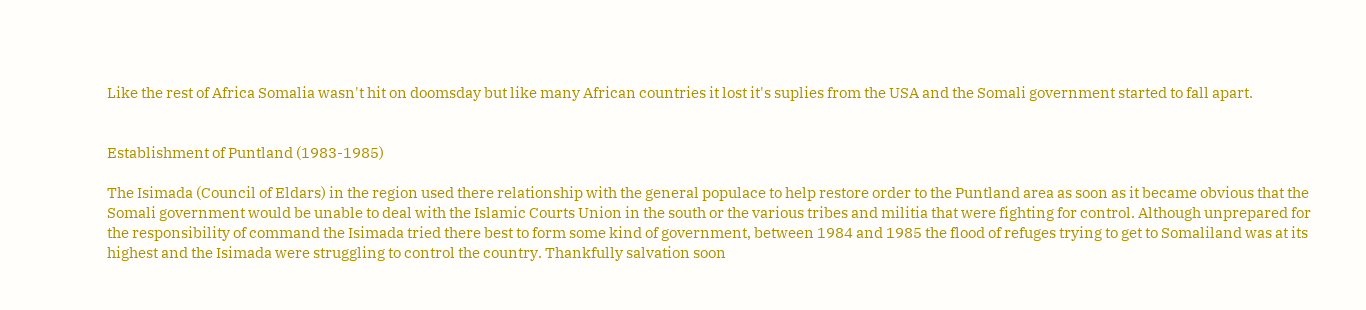Like the rest of Africa Somalia wasn't hit on doomsday but like many African countries it lost it's suplies from the USA and the Somali government started to fall apart.


Establishment of Puntland (1983-1985)

The Isimada (Council of Eldars) in the region used there relationship with the general populace to help restore order to the Puntland area as soon as it became obvious that the Somali government would be unable to deal with the Islamic Courts Union in the south or the various tribes and militia that were fighting for control. Although unprepared for the responsibility of command the Isimada tried there best to form some kind of government, between 1984 and 1985 the flood of refuges trying to get to Somaliland was at its highest and the Isimada were struggling to control the country. Thankfully salvation soon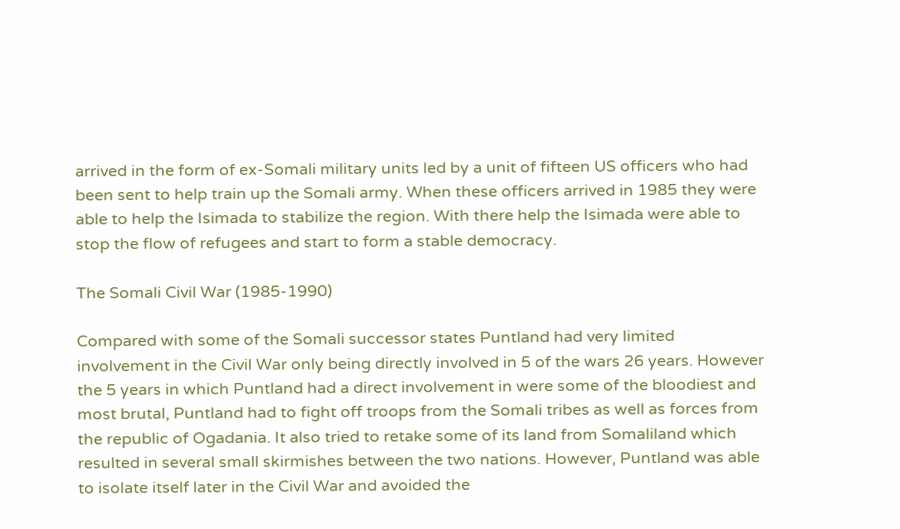arrived in the form of ex-Somali military units led by a unit of fifteen US officers who had been sent to help train up the Somali army. When these officers arrived in 1985 they were able to help the Isimada to stabilize the region. With there help the Isimada were able to stop the flow of refugees and start to form a stable democracy.

The Somali Civil War (1985-1990)

Compared with some of the Somali successor states Puntland had very limited involvement in the Civil War only being directly involved in 5 of the wars 26 years. However the 5 years in which Puntland had a direct involvement in were some of the bloodiest and most brutal, Puntland had to fight off troops from the Somali tribes as well as forces from the republic of Ogadania. It also tried to retake some of its land from Somaliland which resulted in several small skirmishes between the two nations. However, Puntland was able to isolate itself later in the Civil War and avoided the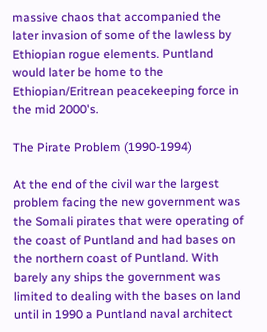massive chaos that accompanied the later invasion of some of the lawless by Ethiopian rogue elements. Puntland would later be home to the Ethiopian/Eritrean peacekeeping force in the mid 2000's.

The Pirate Problem (1990-1994)

At the end of the civil war the largest problem facing the new government was the Somali pirates that were operating of the coast of Puntland and had bases on the northern coast of Puntland. With barely any ships the government was limited to dealing with the bases on land until in 1990 a Puntland naval architect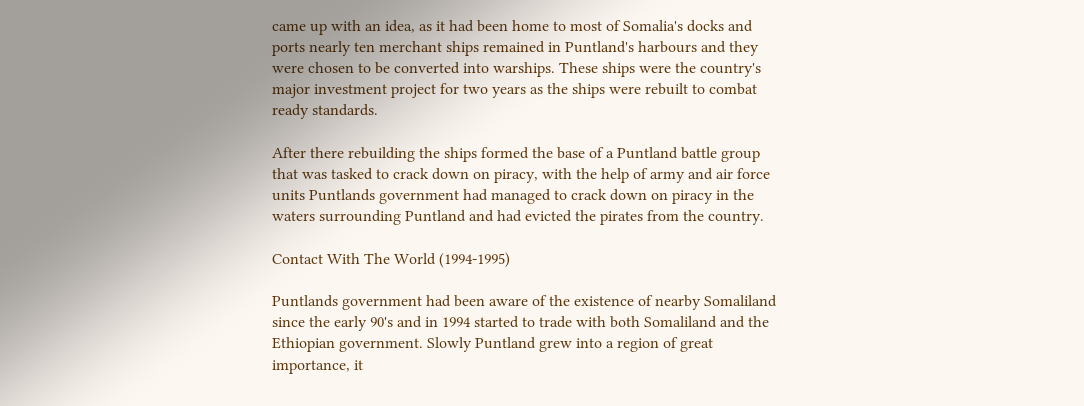came up with an idea, as it had been home to most of Somalia's docks and ports nearly ten merchant ships remained in Puntland's harbours and they were chosen to be converted into warships. These ships were the country's major investment project for two years as the ships were rebuilt to combat ready standards.

After there rebuilding the ships formed the base of a Puntland battle group that was tasked to crack down on piracy, with the help of army and air force units Puntlands government had managed to crack down on piracy in the waters surrounding Puntland and had evicted the pirates from the country.

Contact With The World (1994-1995)

Puntlands government had been aware of the existence of nearby Somaliland since the early 90's and in 1994 started to trade with both Somaliland and the Ethiopian government. Slowly Puntland grew into a region of great importance, it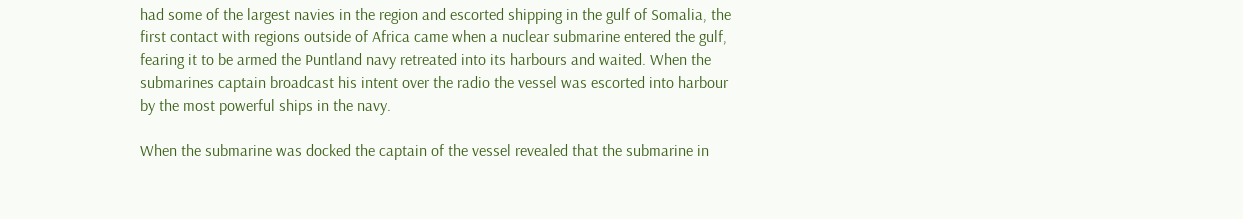had some of the largest navies in the region and escorted shipping in the gulf of Somalia, the first contact with regions outside of Africa came when a nuclear submarine entered the gulf, fearing it to be armed the Puntland navy retreated into its harbours and waited. When the submarines captain broadcast his intent over the radio the vessel was escorted into harbour by the most powerful ships in the navy.

When the submarine was docked the captain of the vessel revealed that the submarine in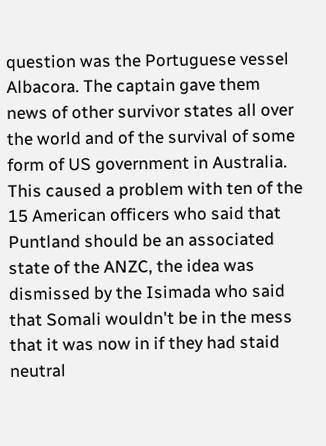question was the Portuguese vessel Albacora. The captain gave them news of other survivor states all over the world and of the survival of some form of US government in Australia. This caused a problem with ten of the 15 American officers who said that Puntland should be an associated state of the ANZC, the idea was dismissed by the Isimada who said that Somali wouldn't be in the mess that it was now in if they had staid neutral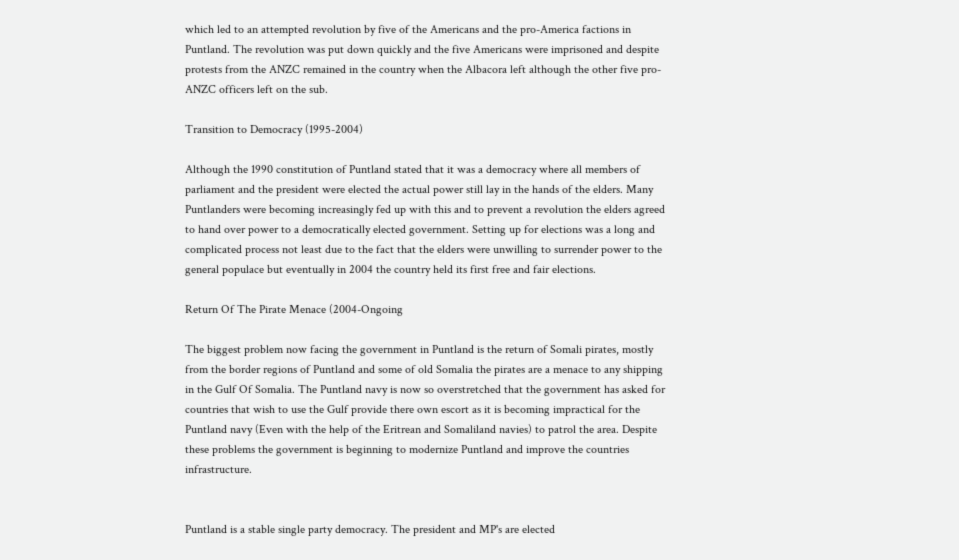which led to an attempted revolution by five of the Americans and the pro-America factions in Puntland. The revolution was put down quickly and the five Americans were imprisoned and despite protests from the ANZC remained in the country when the Albacora left although the other five pro-ANZC officers left on the sub.

Transition to Democracy (1995-2004)

Although the 1990 constitution of Puntland stated that it was a democracy where all members of parliament and the president were elected the actual power still lay in the hands of the elders. Many Puntlanders were becoming increasingly fed up with this and to prevent a revolution the elders agreed to hand over power to a democratically elected government. Setting up for elections was a long and complicated process not least due to the fact that the elders were unwilling to surrender power to the general populace but eventually in 2004 the country held its first free and fair elections.

Return Of The Pirate Menace (2004-Ongoing

The biggest problem now facing the government in Puntland is the return of Somali pirates, mostly from the border regions of Puntland and some of old Somalia the pirates are a menace to any shipping in the Gulf Of Somalia. The Puntland navy is now so overstretched that the government has asked for countries that wish to use the Gulf provide there own escort as it is becoming impractical for the Puntland navy (Even with the help of the Eritrean and Somaliland navies) to patrol the area. Despite these problems the government is beginning to modernize Puntland and improve the countries infrastructure.


Puntland is a stable single party democracy. The president and MP's are elected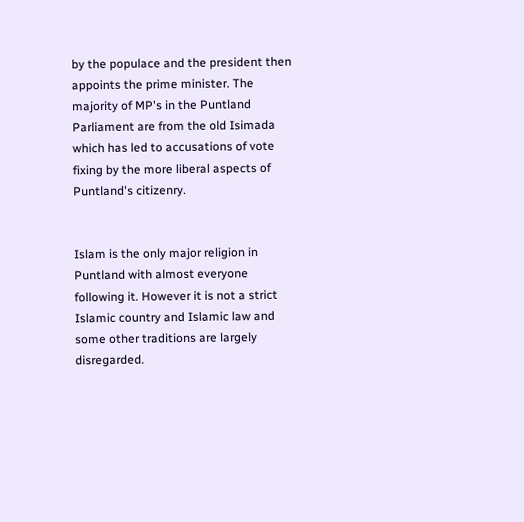by the populace and the president then appoints the prime minister. The majority of MP's in the Puntland Parliament are from the old Isimada which has led to accusations of vote fixing by the more liberal aspects of Puntland's citizenry.


Islam is the only major religion in Puntland with almost everyone following it. However it is not a strict Islamic country and Islamic law and some other traditions are largely disregarded.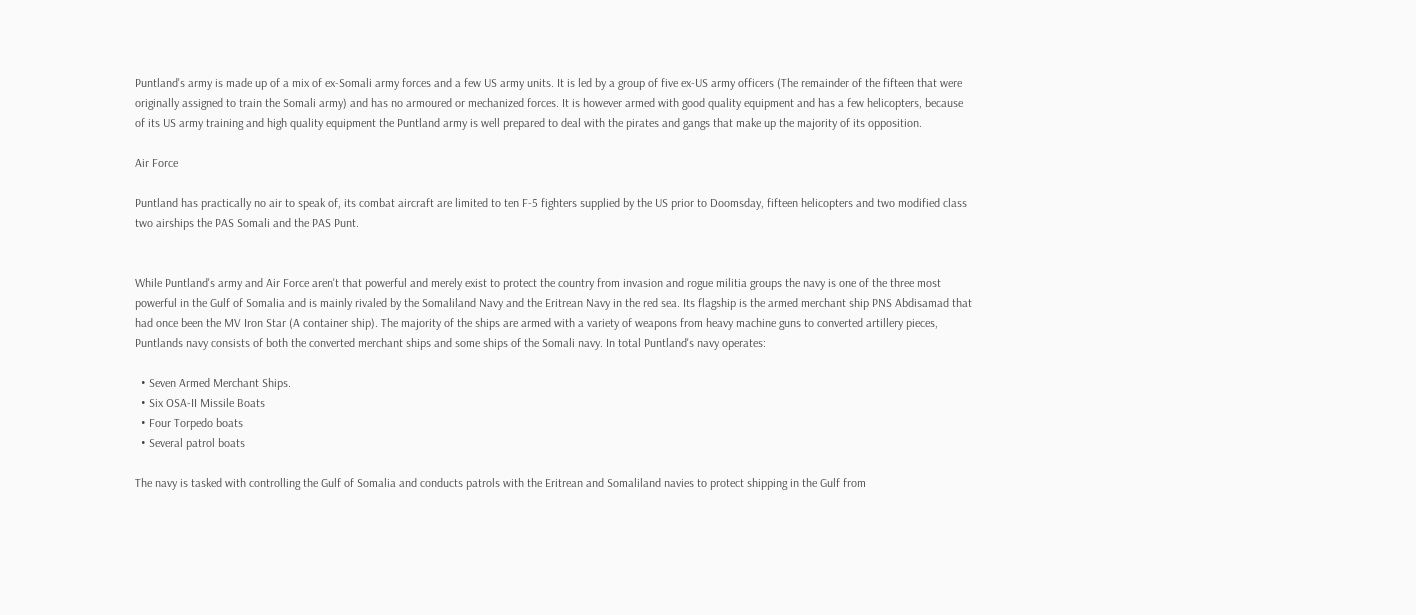Puntland's army is made up of a mix of ex-Somali army forces and a few US army units. It is led by a group of five ex-US army officers (The remainder of the fifteen that were originally assigned to train the Somali army) and has no armoured or mechanized forces. It is however armed with good quality equipment and has a few helicopters, because of its US army training and high quality equipment the Puntland army is well prepared to deal with the pirates and gangs that make up the majority of its opposition.

Air Force

Puntland has practically no air to speak of, its combat aircraft are limited to ten F-5 fighters supplied by the US prior to Doomsday, fifteen helicopters and two modified class two airships the PAS Somali and the PAS Punt.


While Puntland's army and Air Force aren't that powerful and merely exist to protect the country from invasion and rogue militia groups the navy is one of the three most powerful in the Gulf of Somalia and is mainly rivaled by the Somaliland Navy and the Eritrean Navy in the red sea. Its flagship is the armed merchant ship PNS Abdisamad that had once been the MV Iron Star (A container ship). The majority of the ships are armed with a variety of weapons from heavy machine guns to converted artillery pieces, Puntlands navy consists of both the converted merchant ships and some ships of the Somali navy. In total Puntland's navy operates:

  • Seven Armed Merchant Ships.
  • Six OSA-II Missile Boats
  • Four Torpedo boats
  • Several patrol boats

The navy is tasked with controlling the Gulf of Somalia and conducts patrols with the Eritrean and Somaliland navies to protect shipping in the Gulf from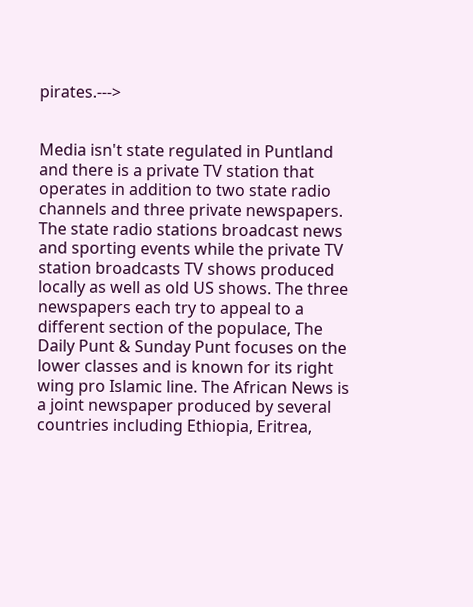pirates.--->


Media isn't state regulated in Puntland and there is a private TV station that operates in addition to two state radio channels and three private newspapers. The state radio stations broadcast news and sporting events while the private TV station broadcasts TV shows produced locally as well as old US shows. The three newspapers each try to appeal to a different section of the populace, The Daily Punt & Sunday Punt focuses on the lower classes and is known for its right wing pro Islamic line. The African News is a joint newspaper produced by several countries including Ethiopia, Eritrea,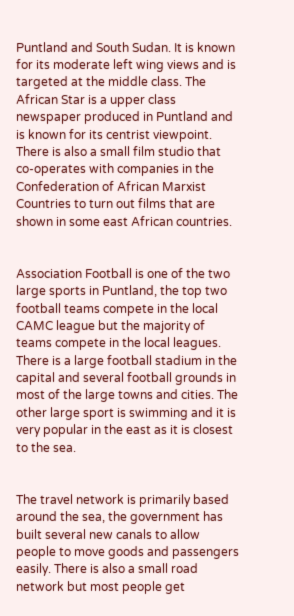Puntland and South Sudan. It is known for its moderate left wing views and is targeted at the middle class. The African Star is a upper class newspaper produced in Puntland and is known for its centrist viewpoint. There is also a small film studio that co-operates with companies in the Confederation of African Marxist Countries to turn out films that are shown in some east African countries.


Association Football is one of the two large sports in Puntland, the top two football teams compete in the local CAMC league but the majority of teams compete in the local leagues. There is a large football stadium in the capital and several football grounds in most of the large towns and cities. The other large sport is swimming and it is very popular in the east as it is closest to the sea.


The travel network is primarily based around the sea, the government has built several new canals to allow people to move goods and passengers easily. There is also a small road network but most people get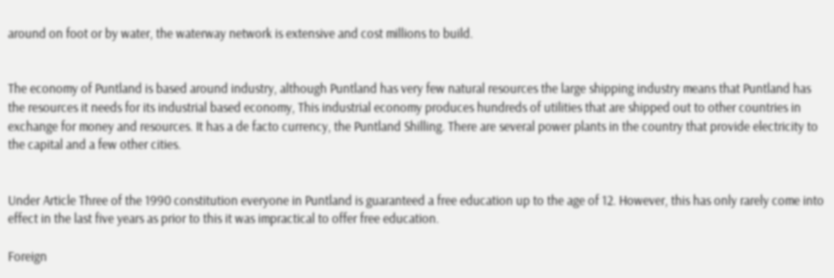around on foot or by water, the waterway network is extensive and cost millions to build.


The economy of Puntland is based around industry, although Puntland has very few natural resources the large shipping industry means that Puntland has the resources it needs for its industrial based economy, This industrial economy produces hundreds of utilities that are shipped out to other countries in exchange for money and resources. It has a de facto currency, the Puntland Shilling. There are several power plants in the country that provide electricity to the capital and a few other cities.


Under Article Three of the 1990 constitution everyone in Puntland is guaranteed a free education up to the age of 12. However, this has only rarely come into effect in the last five years as prior to this it was impractical to offer free education.

Foreign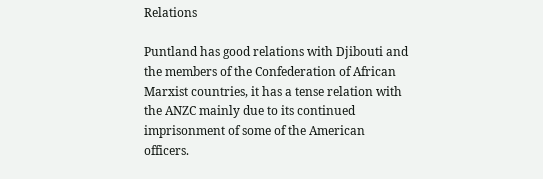Relations

Puntland has good relations with Djibouti and the members of the Confederation of African Marxist countries, it has a tense relation with the ANZC mainly due to its continued imprisonment of some of the American officers.